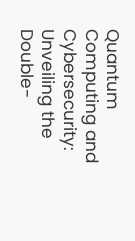Quantum Computing and Cybersecurity: Unveiling the Double-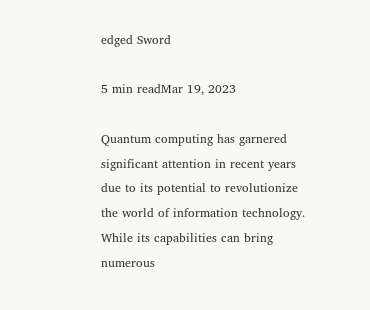edged Sword

5 min readMar 19, 2023

Quantum computing has garnered significant attention in recent years due to its potential to revolutionize the world of information technology. While its capabilities can bring numerous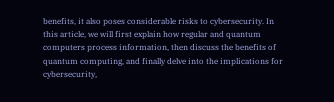benefits, it also poses considerable risks to cybersecurity. In this article, we will first explain how regular and quantum computers process information, then discuss the benefits of quantum computing, and finally delve into the implications for cybersecurity,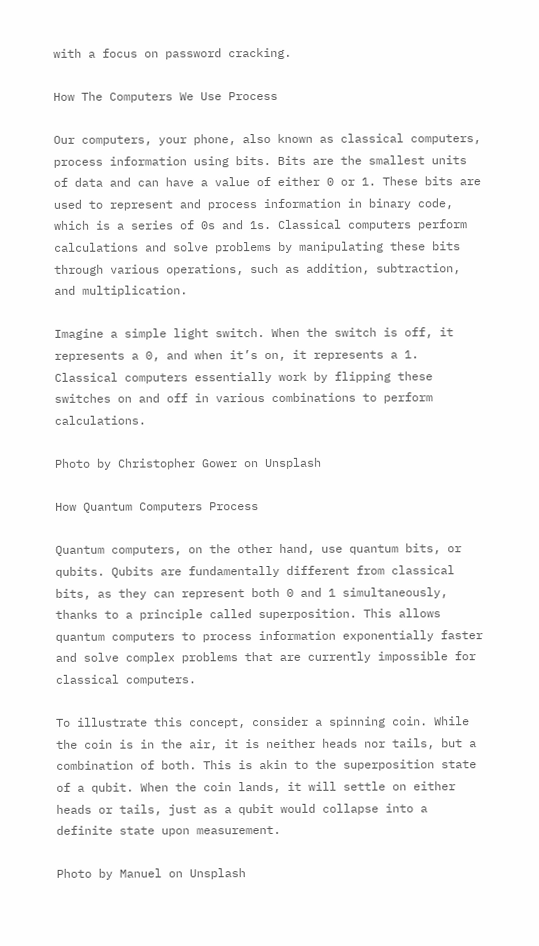with a focus on password cracking.

How The Computers We Use Process

Our computers, your phone, also known as classical computers, process information using bits. Bits are the smallest units of data and can have a value of either 0 or 1. These bits are used to represent and process information in binary code, which is a series of 0s and 1s. Classical computers perform calculations and solve problems by manipulating these bits through various operations, such as addition, subtraction, and multiplication.

Imagine a simple light switch. When the switch is off, it represents a 0, and when it’s on, it represents a 1. Classical computers essentially work by flipping these switches on and off in various combinations to perform calculations.

Photo by Christopher Gower on Unsplash

How Quantum Computers Process

Quantum computers, on the other hand, use quantum bits, or qubits. Qubits are fundamentally different from classical bits, as they can represent both 0 and 1 simultaneously, thanks to a principle called superposition. This allows quantum computers to process information exponentially faster and solve complex problems that are currently impossible for classical computers.

To illustrate this concept, consider a spinning coin. While the coin is in the air, it is neither heads nor tails, but a combination of both. This is akin to the superposition state of a qubit. When the coin lands, it will settle on either heads or tails, just as a qubit would collapse into a definite state upon measurement.

Photo by Manuel on Unsplash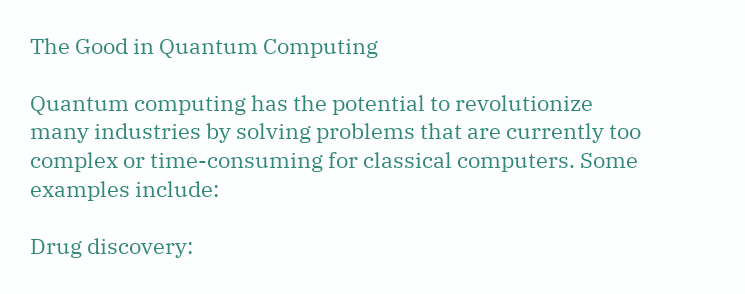The Good in Quantum Computing

Quantum computing has the potential to revolutionize many industries by solving problems that are currently too complex or time-consuming for classical computers. Some examples include:

Drug discovery: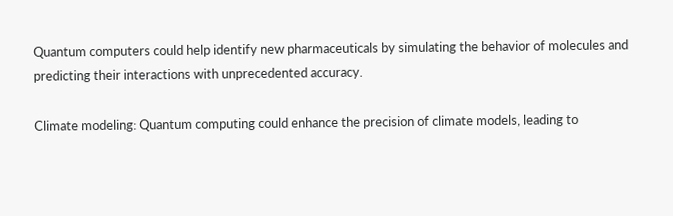Quantum computers could help identify new pharmaceuticals by simulating the behavior of molecules and predicting their interactions with unprecedented accuracy.

Climate modeling: Quantum computing could enhance the precision of climate models, leading to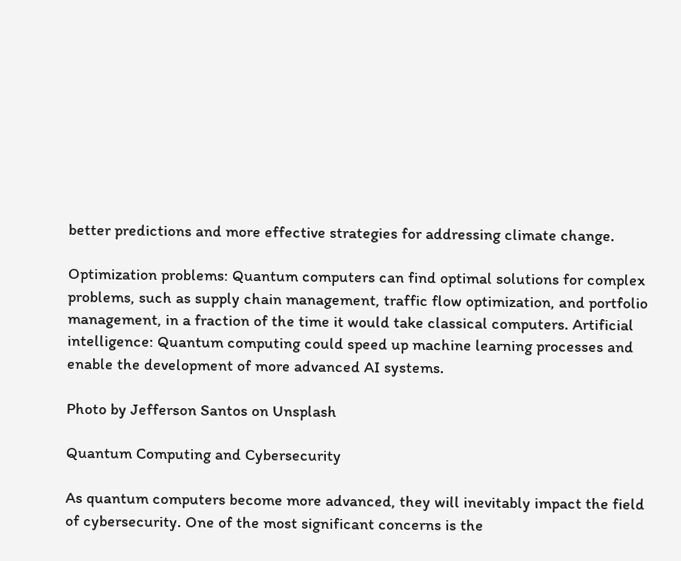better predictions and more effective strategies for addressing climate change.

Optimization problems: Quantum computers can find optimal solutions for complex problems, such as supply chain management, traffic flow optimization, and portfolio management, in a fraction of the time it would take classical computers. Artificial intelligence: Quantum computing could speed up machine learning processes and enable the development of more advanced AI systems.

Photo by Jefferson Santos on Unsplash

Quantum Computing and Cybersecurity

As quantum computers become more advanced, they will inevitably impact the field of cybersecurity. One of the most significant concerns is the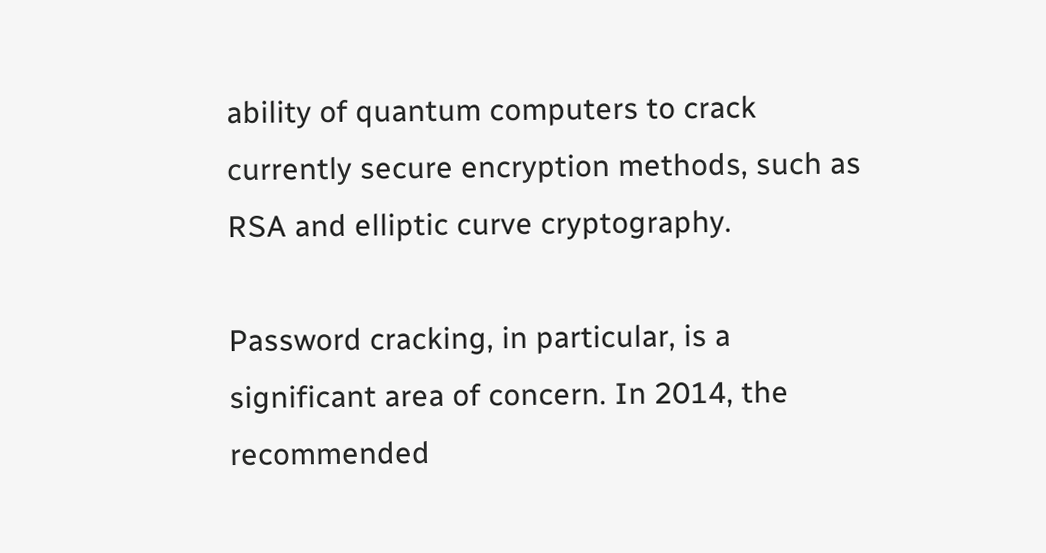ability of quantum computers to crack currently secure encryption methods, such as RSA and elliptic curve cryptography.

Password cracking, in particular, is a significant area of concern. In 2014, the recommended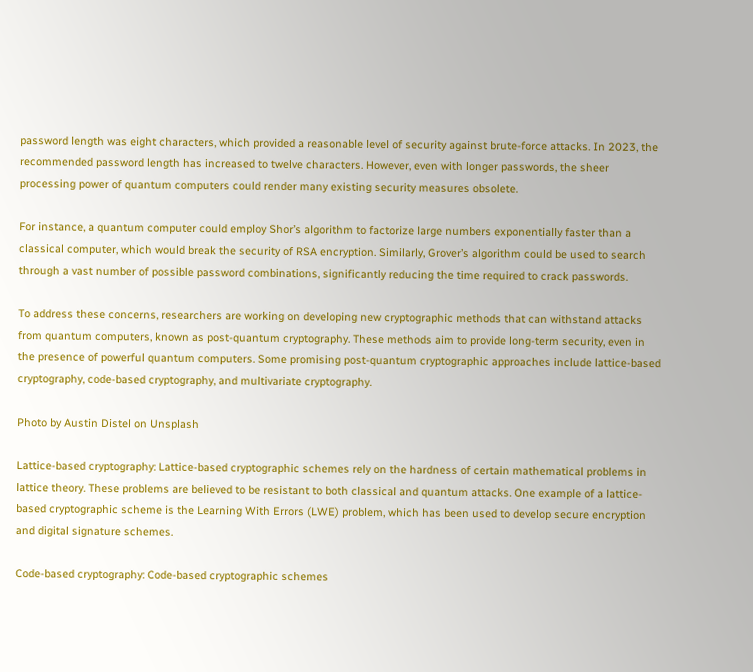password length was eight characters, which provided a reasonable level of security against brute-force attacks. In 2023, the recommended password length has increased to twelve characters. However, even with longer passwords, the sheer processing power of quantum computers could render many existing security measures obsolete.

For instance, a quantum computer could employ Shor’s algorithm to factorize large numbers exponentially faster than a classical computer, which would break the security of RSA encryption. Similarly, Grover’s algorithm could be used to search through a vast number of possible password combinations, significantly reducing the time required to crack passwords.

To address these concerns, researchers are working on developing new cryptographic methods that can withstand attacks from quantum computers, known as post-quantum cryptography. These methods aim to provide long-term security, even in the presence of powerful quantum computers. Some promising post-quantum cryptographic approaches include lattice-based cryptography, code-based cryptography, and multivariate cryptography.

Photo by Austin Distel on Unsplash

Lattice-based cryptography: Lattice-based cryptographic schemes rely on the hardness of certain mathematical problems in lattice theory. These problems are believed to be resistant to both classical and quantum attacks. One example of a lattice-based cryptographic scheme is the Learning With Errors (LWE) problem, which has been used to develop secure encryption and digital signature schemes.

Code-based cryptography: Code-based cryptographic schemes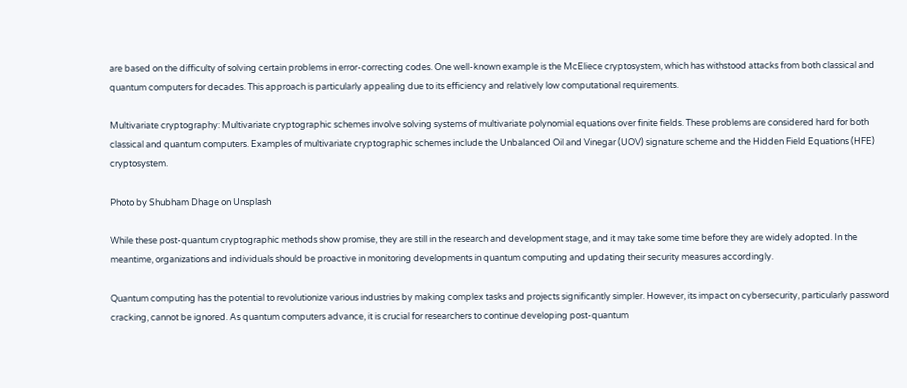are based on the difficulty of solving certain problems in error-correcting codes. One well-known example is the McEliece cryptosystem, which has withstood attacks from both classical and quantum computers for decades. This approach is particularly appealing due to its efficiency and relatively low computational requirements.

Multivariate cryptography: Multivariate cryptographic schemes involve solving systems of multivariate polynomial equations over finite fields. These problems are considered hard for both classical and quantum computers. Examples of multivariate cryptographic schemes include the Unbalanced Oil and Vinegar (UOV) signature scheme and the Hidden Field Equations (HFE) cryptosystem.

Photo by Shubham Dhage on Unsplash

While these post-quantum cryptographic methods show promise, they are still in the research and development stage, and it may take some time before they are widely adopted. In the meantime, organizations and individuals should be proactive in monitoring developments in quantum computing and updating their security measures accordingly.

Quantum computing has the potential to revolutionize various industries by making complex tasks and projects significantly simpler. However, its impact on cybersecurity, particularly password cracking, cannot be ignored. As quantum computers advance, it is crucial for researchers to continue developing post-quantum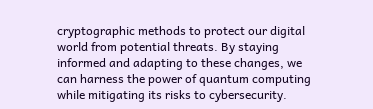cryptographic methods to protect our digital world from potential threats. By staying informed and adapting to these changes, we can harness the power of quantum computing while mitigating its risks to cybersecurity.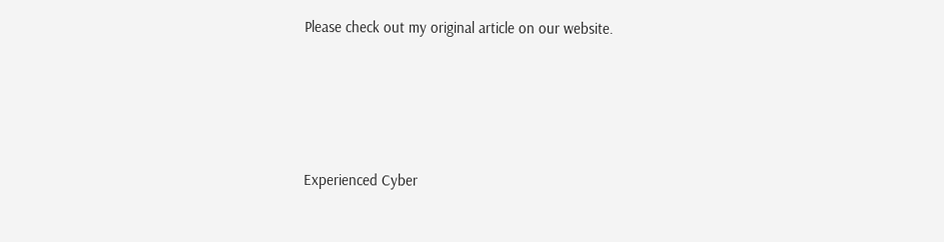Please check out my original article on our website.





Experienced Cyber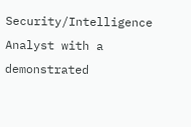Security/Intelligence Analyst with a demonstrated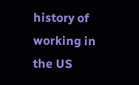history of working in the US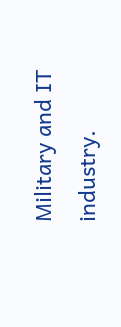Military and IT industry.